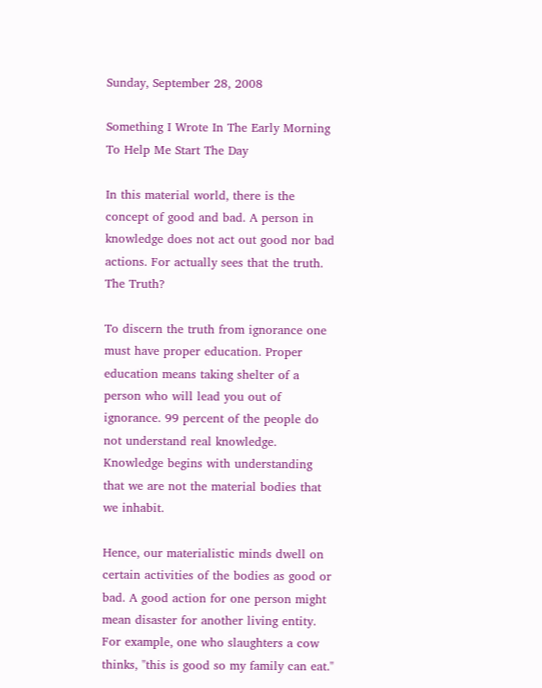Sunday, September 28, 2008

Something I Wrote In The Early Morning To Help Me Start The Day

In this material world, there is the concept of good and bad. A person in knowledge does not act out good nor bad actions. For actually sees that the truth. The Truth?

To discern the truth from ignorance one must have proper education. Proper education means taking shelter of a person who will lead you out of ignorance. 99 percent of the people do not understand real knowledge. Knowledge begins with understanding that we are not the material bodies that we inhabit.

Hence, our materialistic minds dwell on certain activities of the bodies as good or bad. A good action for one person might mean disaster for another living entity. For example, one who slaughters a cow thinks, "this is good so my family can eat."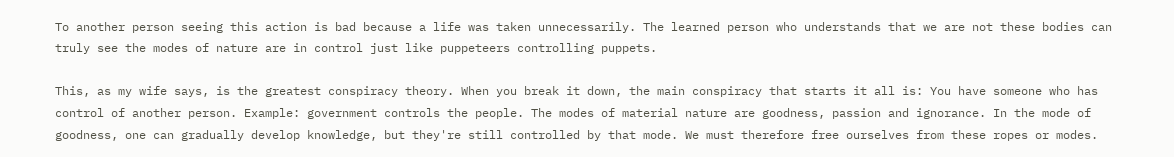To another person seeing this action is bad because a life was taken unnecessarily. The learned person who understands that we are not these bodies can truly see the modes of nature are in control just like puppeteers controlling puppets.

This, as my wife says, is the greatest conspiracy theory. When you break it down, the main conspiracy that starts it all is: You have someone who has control of another person. Example: government controls the people. The modes of material nature are goodness, passion and ignorance. In the mode of goodness, one can gradually develop knowledge, but they're still controlled by that mode. We must therefore free ourselves from these ropes or modes.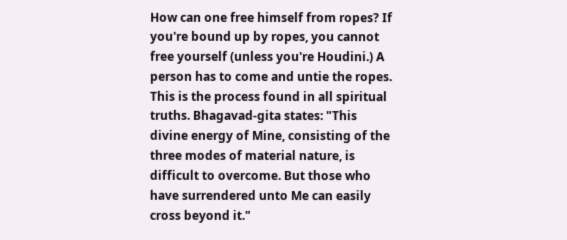How can one free himself from ropes? If you're bound up by ropes, you cannot free yourself (unless you're Houdini.) A person has to come and untie the ropes. This is the process found in all spiritual truths. Bhagavad-gita states: "This divine energy of Mine, consisting of the three modes of material nature, is difficult to overcome. But those who have surrendered unto Me can easily cross beyond it."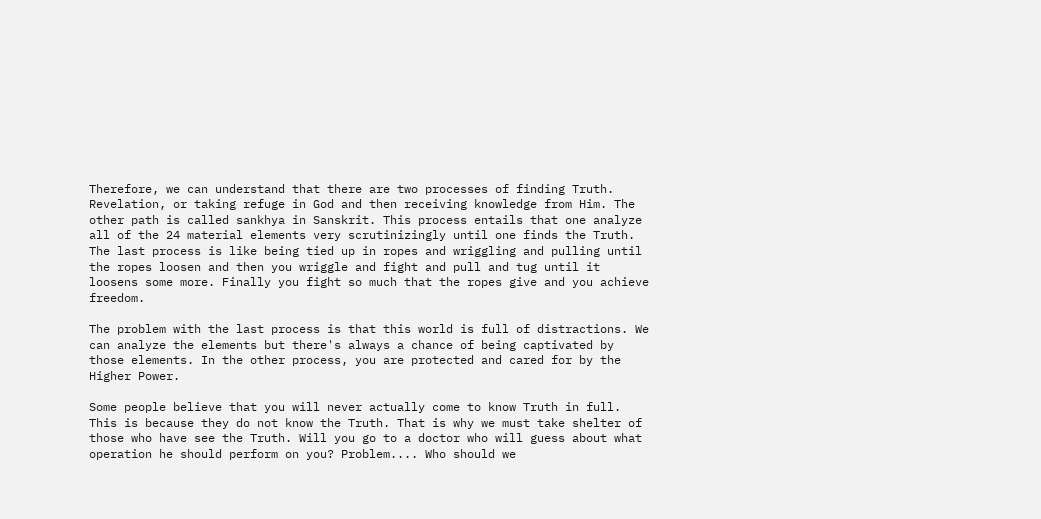Therefore, we can understand that there are two processes of finding Truth. Revelation, or taking refuge in God and then receiving knowledge from Him. The other path is called sankhya in Sanskrit. This process entails that one analyze all of the 24 material elements very scrutinizingly until one finds the Truth. The last process is like being tied up in ropes and wriggling and pulling until the ropes loosen and then you wriggle and fight and pull and tug until it loosens some more. Finally you fight so much that the ropes give and you achieve freedom.

The problem with the last process is that this world is full of distractions. We can analyze the elements but there's always a chance of being captivated by those elements. In the other process, you are protected and cared for by the Higher Power.

Some people believe that you will never actually come to know Truth in full. This is because they do not know the Truth. That is why we must take shelter of those who have see the Truth. Will you go to a doctor who will guess about what operation he should perform on you? Problem.... Who should we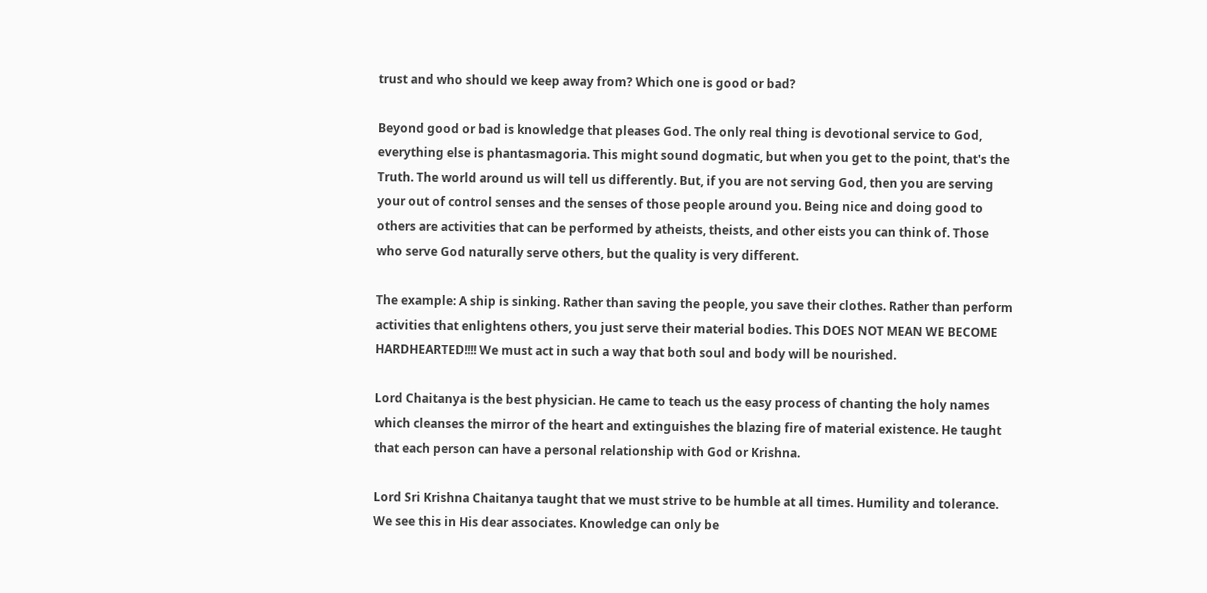trust and who should we keep away from? Which one is good or bad?

Beyond good or bad is knowledge that pleases God. The only real thing is devotional service to God, everything else is phantasmagoria. This might sound dogmatic, but when you get to the point, that's the Truth. The world around us will tell us differently. But, if you are not serving God, then you are serving your out of control senses and the senses of those people around you. Being nice and doing good to others are activities that can be performed by atheists, theists, and other eists you can think of. Those who serve God naturally serve others, but the quality is very different.

The example: A ship is sinking. Rather than saving the people, you save their clothes. Rather than perform activities that enlightens others, you just serve their material bodies. This DOES NOT MEAN WE BECOME HARDHEARTED!!!! We must act in such a way that both soul and body will be nourished.

Lord Chaitanya is the best physician. He came to teach us the easy process of chanting the holy names which cleanses the mirror of the heart and extinguishes the blazing fire of material existence. He taught that each person can have a personal relationship with God or Krishna.

Lord Sri Krishna Chaitanya taught that we must strive to be humble at all times. Humility and tolerance. We see this in His dear associates. Knowledge can only be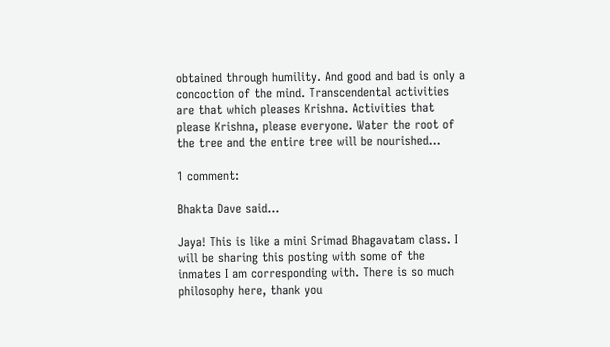obtained through humility. And good and bad is only a concoction of the mind. Transcendental activities are that which pleases Krishna. Activities that please Krishna, please everyone. Water the root of the tree and the entire tree will be nourished...

1 comment:

Bhakta Dave said...

Jaya! This is like a mini Srimad Bhagavatam class. I will be sharing this posting with some of the inmates I am corresponding with. There is so much philosophy here, thank you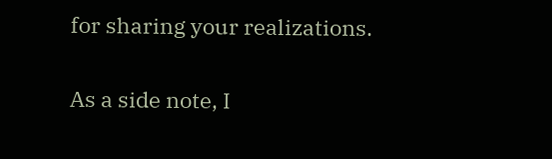for sharing your realizations.

As a side note, I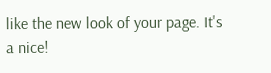like the new look of your page. It's a nice!